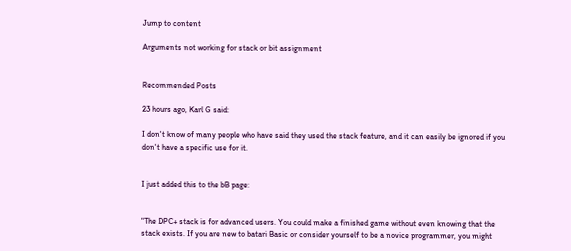Jump to content

Arguments not working for stack or bit assignment


Recommended Posts

23 hours ago, Karl G said:

I don't know of many people who have said they used the stack feature, and it can easily be ignored if you don't have a specific use for it.


I just added this to the bB page:


"The DPC+ stack is for advanced users. You could make a finished game without even knowing that the stack exists. If you are new to batari Basic or consider yourself to be a novice programmer, you might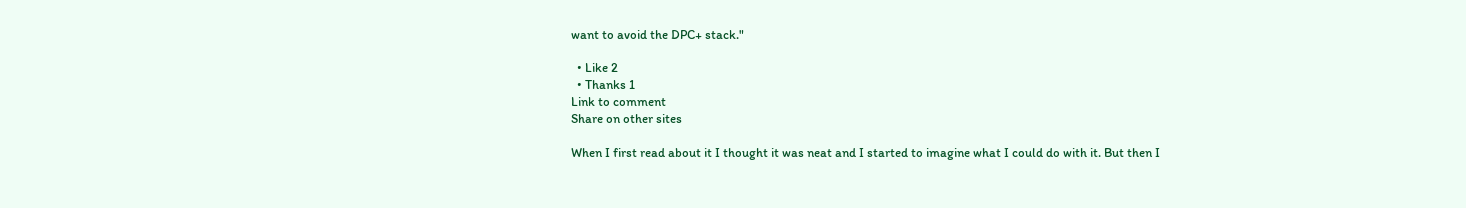want to avoid the DPC+ stack."

  • Like 2
  • Thanks 1
Link to comment
Share on other sites

When I first read about it I thought it was neat and I started to imagine what I could do with it. But then I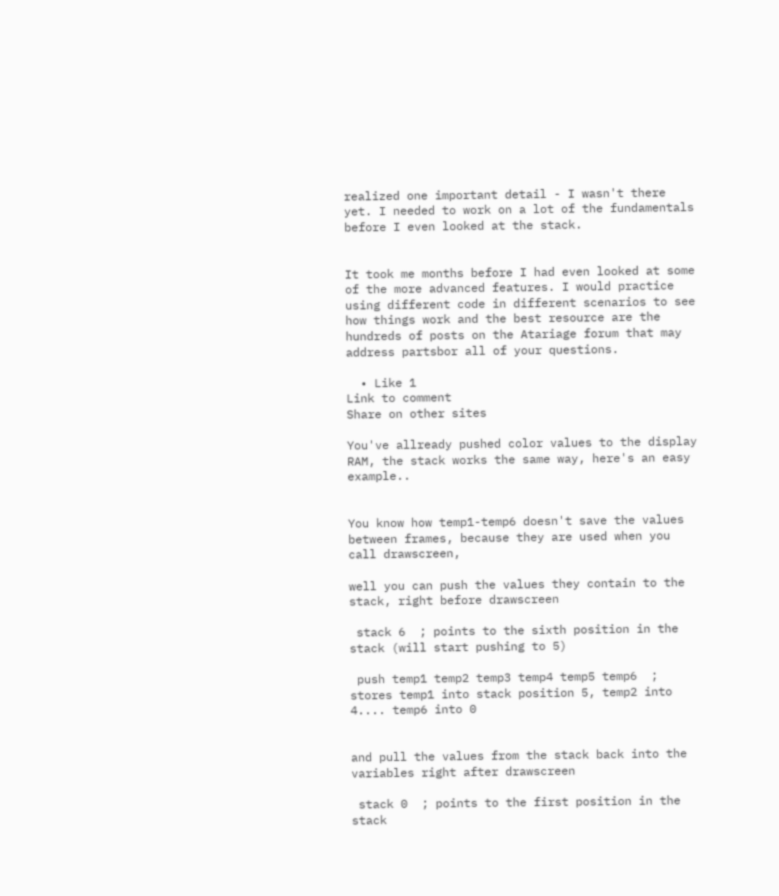realized one important detail - I wasn't there yet. I needed to work on a lot of the fundamentals before I even looked at the stack.


It took me months before I had even looked at some of the more advanced features. I would practice using different code in different scenarios to see how things work and the best resource are the hundreds of posts on the Atariage forum that may address partsbor all of your questions.

  • Like 1
Link to comment
Share on other sites

You've allready pushed color values to the display RAM, the stack works the same way, here's an easy example..


You know how temp1-temp6 doesn't save the values between frames, because they are used when you call drawscreen,

well you can push the values they contain to the stack, right before drawscreen

 stack 6  ; points to the sixth position in the stack (will start pushing to 5)

 push temp1 temp2 temp3 temp4 temp5 temp6  ; stores temp1 into stack position 5, temp2 into 4.... temp6 into 0


and pull the values from the stack back into the variables right after drawscreen

 stack 0  ; points to the first position in the stack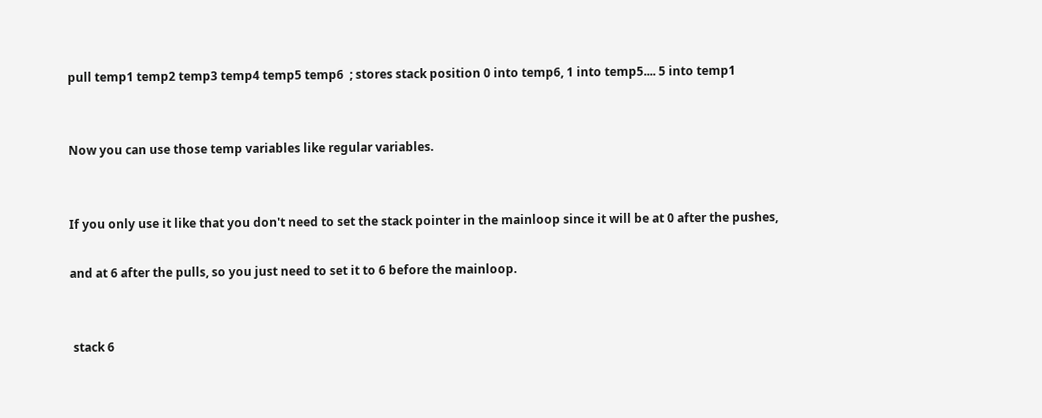pull temp1 temp2 temp3 temp4 temp5 temp6  ; stores stack position 0 into temp6, 1 into temp5.... 5 into temp1


Now you can use those temp variables like regular variables.


If you only use it like that you don't need to set the stack pointer in the mainloop since it will be at 0 after the pushes,

and at 6 after the pulls, so you just need to set it to 6 before the mainloop.


 stack 6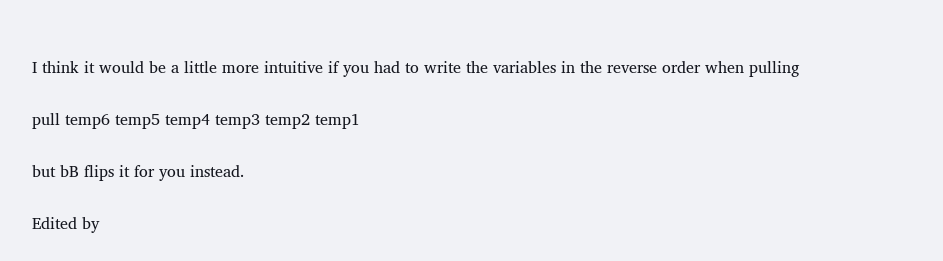I think it would be a little more intuitive if you had to write the variables in the reverse order when pulling

pull temp6 temp5 temp4 temp3 temp2 temp1

but bB flips it for you instead.

Edited by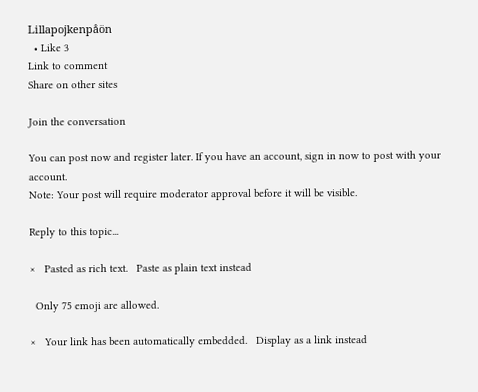Lillapojkenpåön
  • Like 3
Link to comment
Share on other sites

Join the conversation

You can post now and register later. If you have an account, sign in now to post with your account.
Note: Your post will require moderator approval before it will be visible.

Reply to this topic...

×   Pasted as rich text.   Paste as plain text instead

  Only 75 emoji are allowed.

×   Your link has been automatically embedded.   Display as a link instead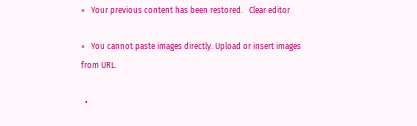×   Your previous content has been restored.   Clear editor

×   You cannot paste images directly. Upload or insert images from URL.

  •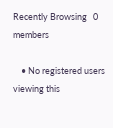Recently Browsing   0 members

    • No registered users viewing this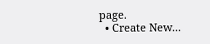page.
  • Create New...